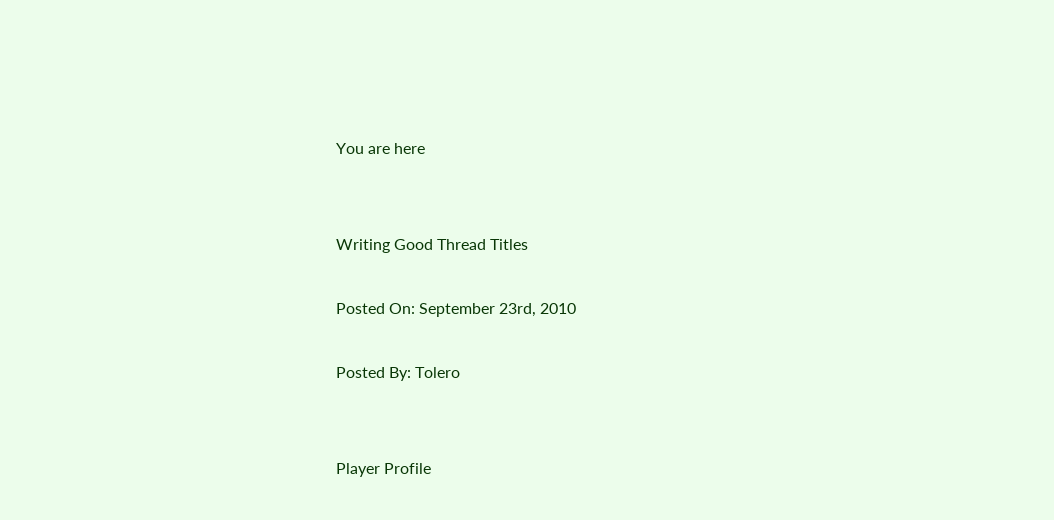You are here


Writing Good Thread Titles

Posted On: September 23rd, 2010

Posted By: Tolero


Player Profile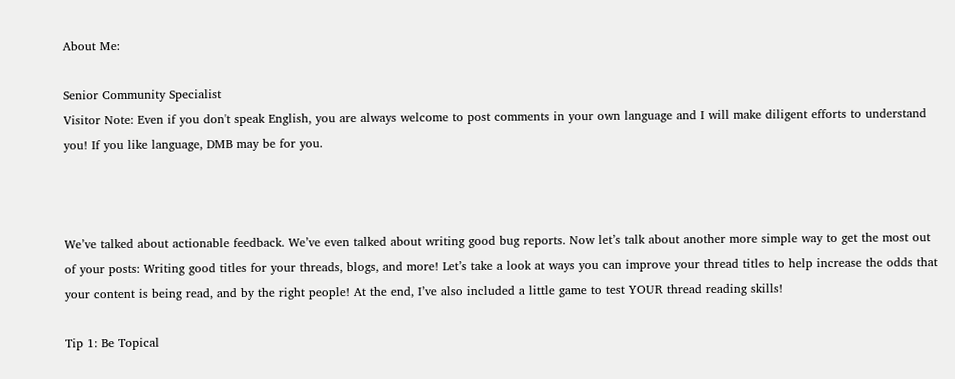About Me:

Senior Community Specialist
Visitor Note: Even if you don't speak English, you are always welcome to post comments in your own language and I will make diligent efforts to understand you! If you like language, DMB may be for you.



We’ve talked about actionable feedback. We’ve even talked about writing good bug reports. Now let’s talk about another more simple way to get the most out of your posts: Writing good titles for your threads, blogs, and more! Let’s take a look at ways you can improve your thread titles to help increase the odds that your content is being read, and by the right people! At the end, I’ve also included a little game to test YOUR thread reading skills!

Tip 1: Be Topical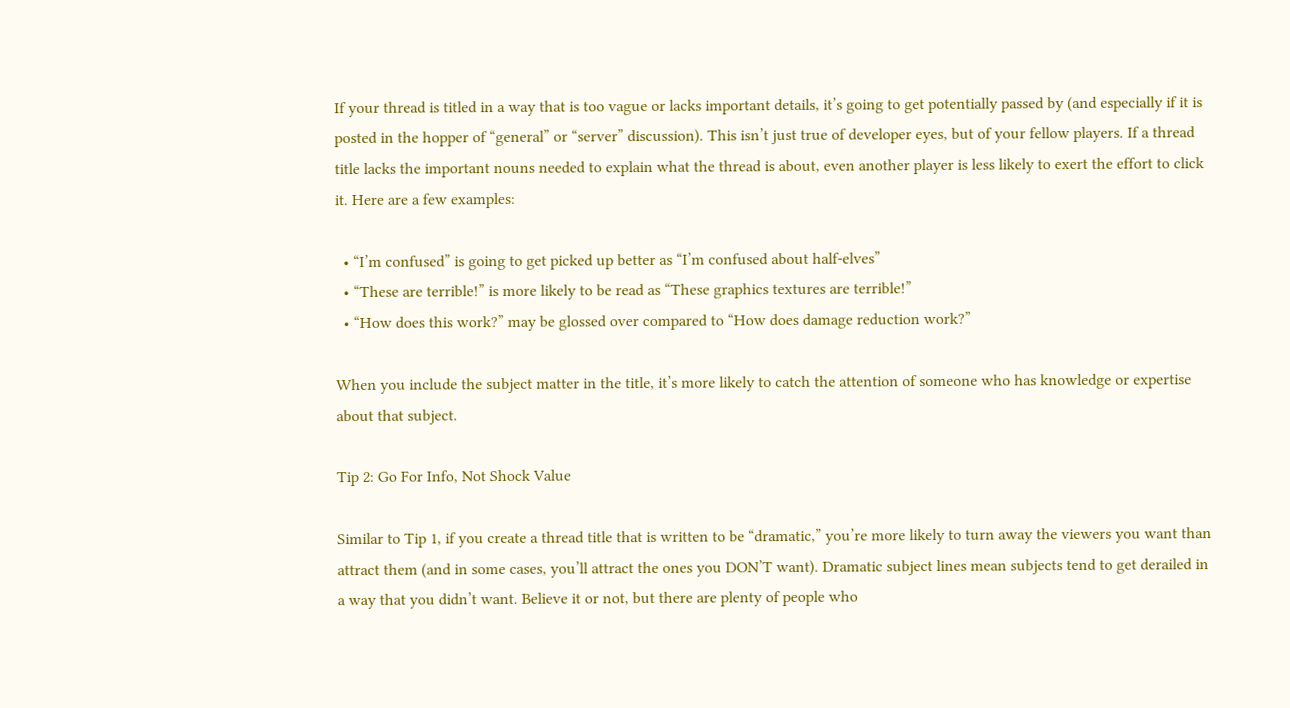If your thread is titled in a way that is too vague or lacks important details, it’s going to get potentially passed by (and especially if it is posted in the hopper of “general” or “server” discussion). This isn’t just true of developer eyes, but of your fellow players. If a thread title lacks the important nouns needed to explain what the thread is about, even another player is less likely to exert the effort to click it. Here are a few examples:

  • “I’m confused” is going to get picked up better as “I’m confused about half-elves”
  • “These are terrible!” is more likely to be read as “These graphics textures are terrible!”
  • “How does this work?” may be glossed over compared to “How does damage reduction work?”

When you include the subject matter in the title, it’s more likely to catch the attention of someone who has knowledge or expertise about that subject.

Tip 2: Go For Info, Not Shock Value

Similar to Tip 1, if you create a thread title that is written to be “dramatic,” you’re more likely to turn away the viewers you want than attract them (and in some cases, you’ll attract the ones you DON’T want). Dramatic subject lines mean subjects tend to get derailed in a way that you didn’t want. Believe it or not, but there are plenty of people who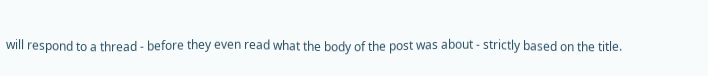will respond to a thread - before they even read what the body of the post was about - strictly based on the title.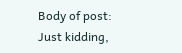Body of post: Just kidding,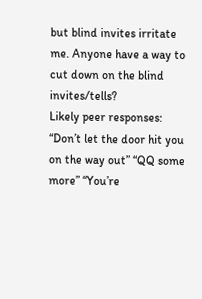but blind invites irritate me. Anyone have a way to cut down on the blind invites/tells?
Likely peer responses: “Don’t let the door hit you on the way out” “QQ some more” “You’re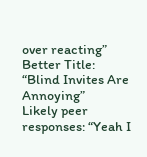over reacting”
Better Title: “Blind Invites Are Annoying”
Likely peer responses: “Yeah I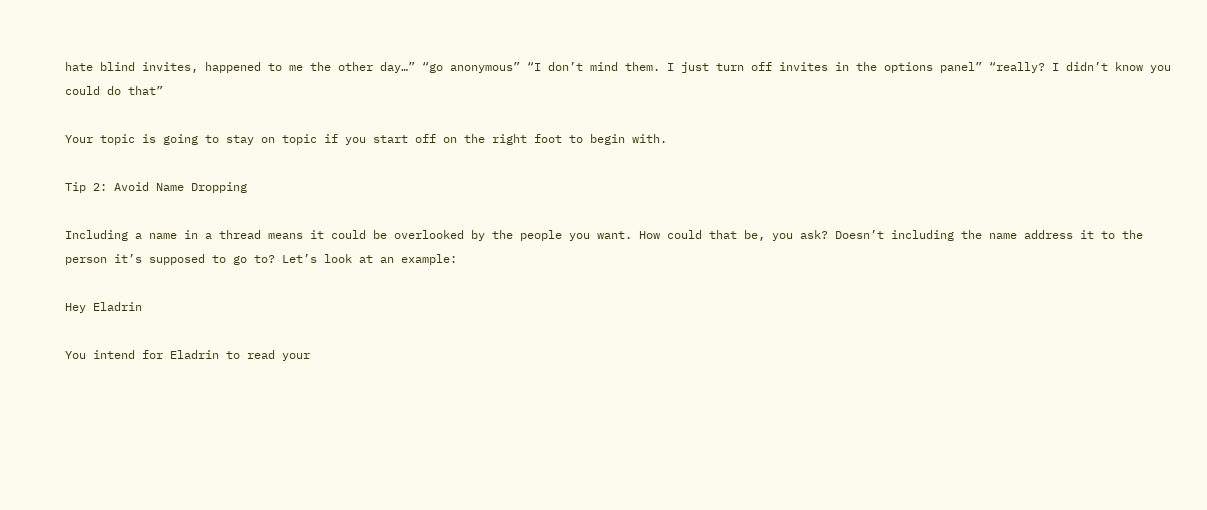hate blind invites, happened to me the other day…” “go anonymous” “I don’t mind them. I just turn off invites in the options panel” “really? I didn’t know you could do that”

Your topic is going to stay on topic if you start off on the right foot to begin with.

Tip 2: Avoid Name Dropping

Including a name in a thread means it could be overlooked by the people you want. How could that be, you ask? Doesn’t including the name address it to the person it’s supposed to go to? Let’s look at an example:

Hey Eladrin

You intend for Eladrin to read your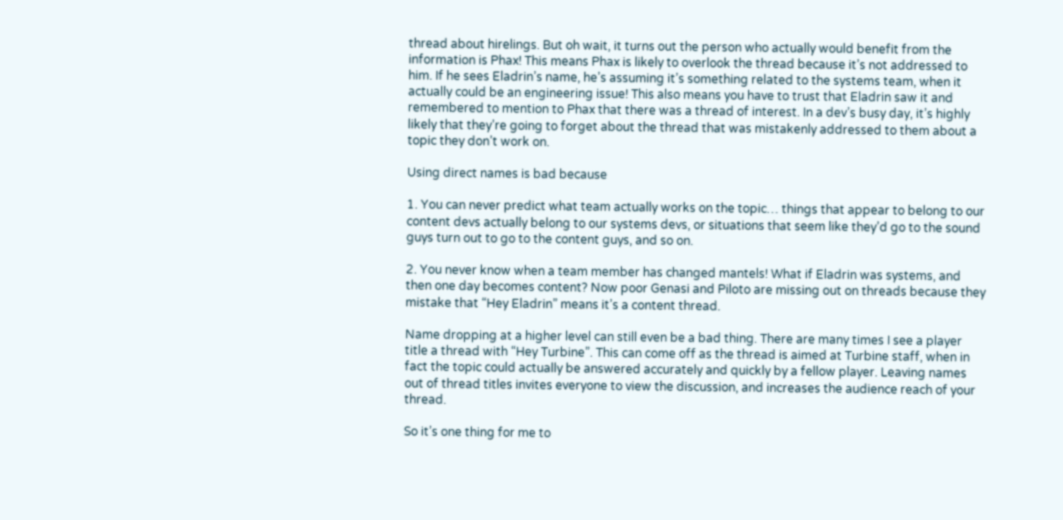thread about hirelings. But oh wait, it turns out the person who actually would benefit from the information is Phax! This means Phax is likely to overlook the thread because it’s not addressed to him. If he sees Eladrin’s name, he’s assuming it’s something related to the systems team, when it actually could be an engineering issue! This also means you have to trust that Eladrin saw it and remembered to mention to Phax that there was a thread of interest. In a dev’s busy day, it’s highly likely that they’re going to forget about the thread that was mistakenly addressed to them about a topic they don’t work on.

Using direct names is bad because

1. You can never predict what team actually works on the topic… things that appear to belong to our content devs actually belong to our systems devs, or situations that seem like they’d go to the sound guys turn out to go to the content guys, and so on.

2. You never know when a team member has changed mantels! What if Eladrin was systems, and then one day becomes content? Now poor Genasi and Piloto are missing out on threads because they mistake that “Hey Eladrin” means it’s a content thread.

Name dropping at a higher level can still even be a bad thing. There are many times I see a player title a thread with “Hey Turbine”. This can come off as the thread is aimed at Turbine staff, when in fact the topic could actually be answered accurately and quickly by a fellow player. Leaving names out of thread titles invites everyone to view the discussion, and increases the audience reach of your thread.

So it’s one thing for me to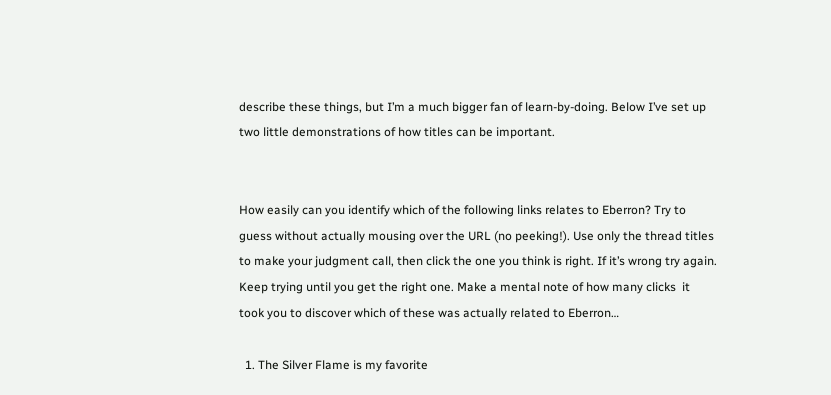describe these things, but I’m a much bigger fan of learn-by-doing. Below I’ve set up two little demonstrations of how titles can be important.


How easily can you identify which of the following links relates to Eberron? Try to guess without actually mousing over the URL (no peeking!). Use only the thread titles to make your judgment call, then click the one you think is right. If it’s wrong try again. Keep trying until you get the right one. Make a mental note of how many clicks  it took you to discover which of these was actually related to Eberron…

  1. The Silver Flame is my favorite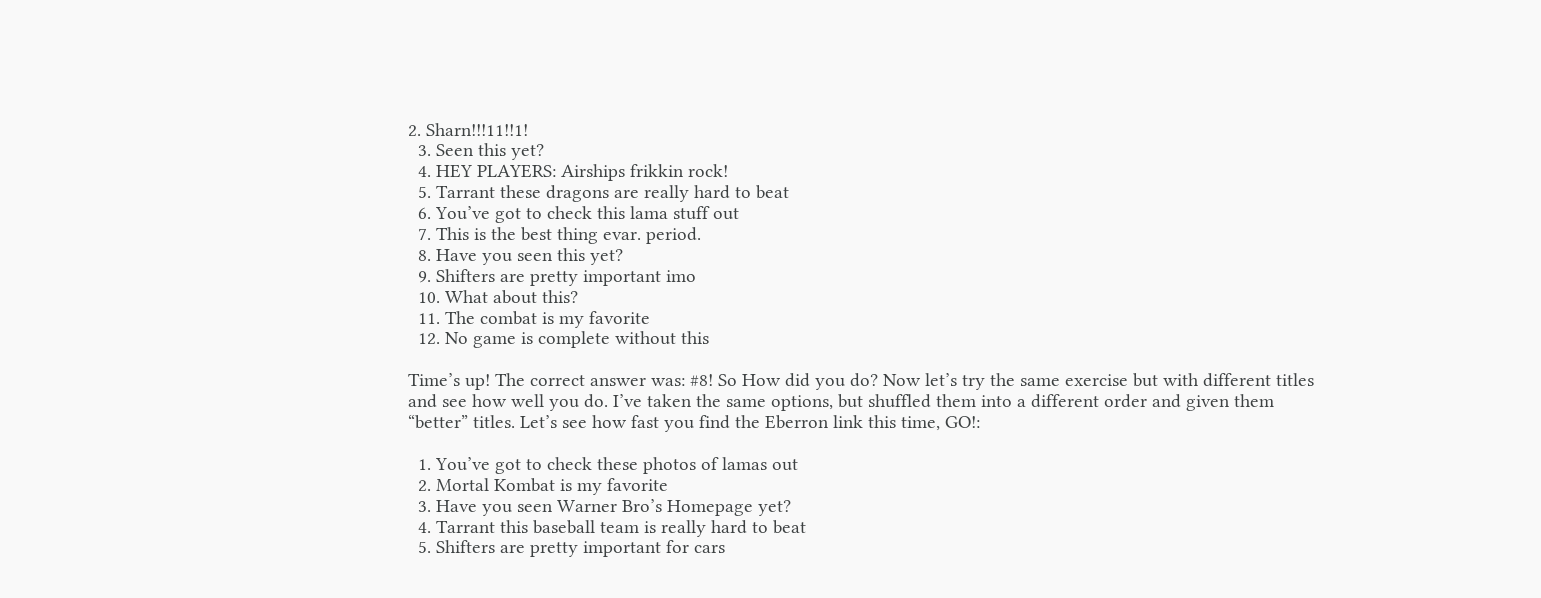2. Sharn!!!11!!1!
  3. Seen this yet?
  4. HEY PLAYERS: Airships frikkin rock!
  5. Tarrant these dragons are really hard to beat
  6. You’ve got to check this lama stuff out
  7. This is the best thing evar. period.
  8. Have you seen this yet?
  9. Shifters are pretty important imo
  10. What about this?
  11. The combat is my favorite
  12. No game is complete without this

Time’s up! The correct answer was: #8! So How did you do? Now let’s try the same exercise but with different titles and see how well you do. I’ve taken the same options, but shuffled them into a different order and given them “better” titles. Let’s see how fast you find the Eberron link this time, GO!:

  1. You’ve got to check these photos of lamas out
  2. Mortal Kombat is my favorite
  3. Have you seen Warner Bro’s Homepage yet?
  4. Tarrant this baseball team is really hard to beat
  5. Shifters are pretty important for cars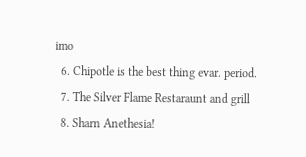imo
  6. Chipotle is the best thing evar. period.
  7. The Silver Flame Restaraunt and grill
  8. Sharn Anethesia!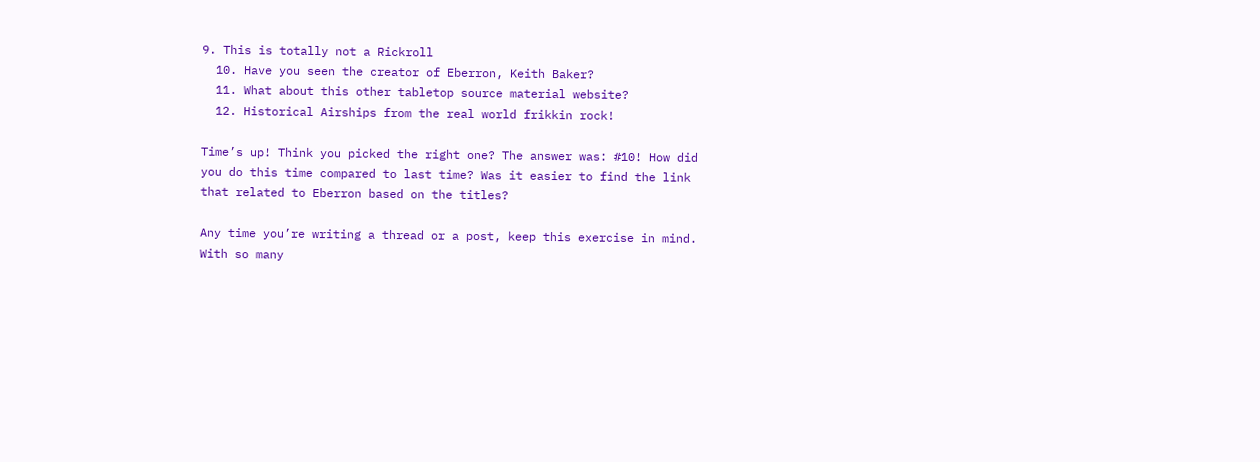9. This is totally not a Rickroll
  10. Have you seen the creator of Eberron, Keith Baker?
  11. What about this other tabletop source material website?
  12. Historical Airships from the real world frikkin rock!

Time’s up! Think you picked the right one? The answer was: #10! How did you do this time compared to last time? Was it easier to find the link that related to Eberron based on the titles?

Any time you’re writing a thread or a post, keep this exercise in mind. With so many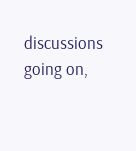discussions going on,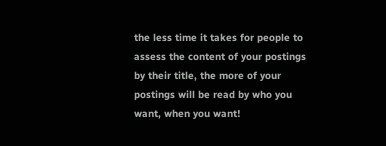the less time it takes for people to assess the content of your postings by their title, the more of your postings will be read by who you want, when you want!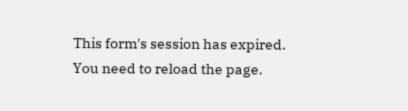This form's session has expired. You need to reload the page.